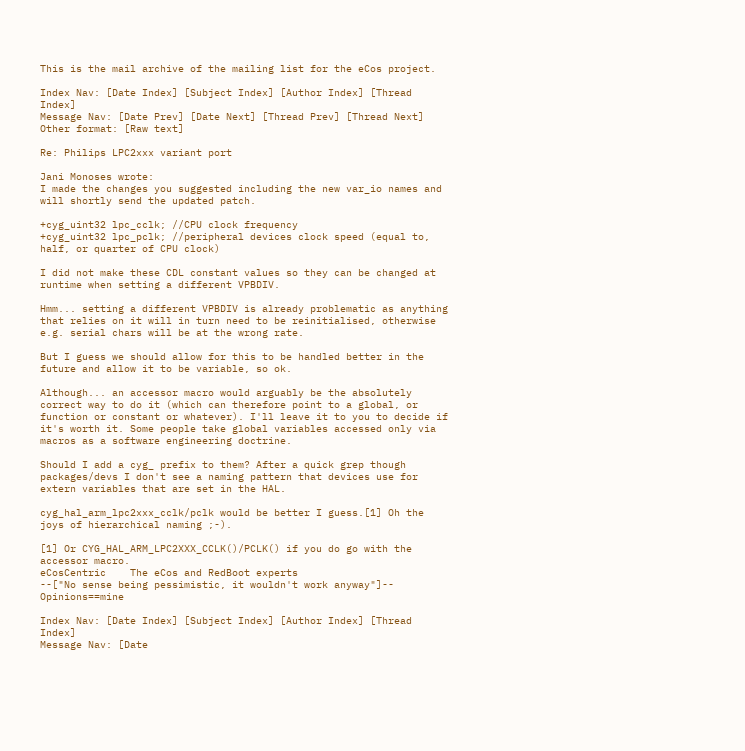This is the mail archive of the mailing list for the eCos project.

Index Nav: [Date Index] [Subject Index] [Author Index] [Thread Index]
Message Nav: [Date Prev] [Date Next] [Thread Prev] [Thread Next]
Other format: [Raw text]

Re: Philips LPC2xxx variant port

Jani Monoses wrote:
I made the changes you suggested including the new var_io names and will shortly send the updated patch.

+cyg_uint32 lpc_cclk; //CPU clock frequency
+cyg_uint32 lpc_pclk; //peripheral devices clock speed (equal to, half, or quarter of CPU clock)

I did not make these CDL constant values so they can be changed at runtime when setting a different VPBDIV.

Hmm... setting a different VPBDIV is already problematic as anything that relies on it will in turn need to be reinitialised, otherwise e.g. serial chars will be at the wrong rate.

But I guess we should allow for this to be handled better in the future and allow it to be variable, so ok.

Although... an accessor macro would arguably be the absolutely correct way to do it (which can therefore point to a global, or function or constant or whatever). I'll leave it to you to decide if it's worth it. Some people take global variables accessed only via macros as a software engineering doctrine.

Should I add a cyg_ prefix to them? After a quick grep though packages/devs I don't see a naming pattern that devices use for extern variables that are set in the HAL.

cyg_hal_arm_lpc2xxx_cclk/pclk would be better I guess.[1] Oh the joys of hierarchical naming ;-).

[1] Or CYG_HAL_ARM_LPC2XXX_CCLK()/PCLK() if you do go with the accessor macro.
eCosCentric    The eCos and RedBoot experts
--["No sense being pessimistic, it wouldn't work anyway"]-- Opinions==mine

Index Nav: [Date Index] [Subject Index] [Author Index] [Thread Index]
Message Nav: [Date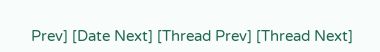Prev] [Date Next] [Thread Prev] [Thread Next]